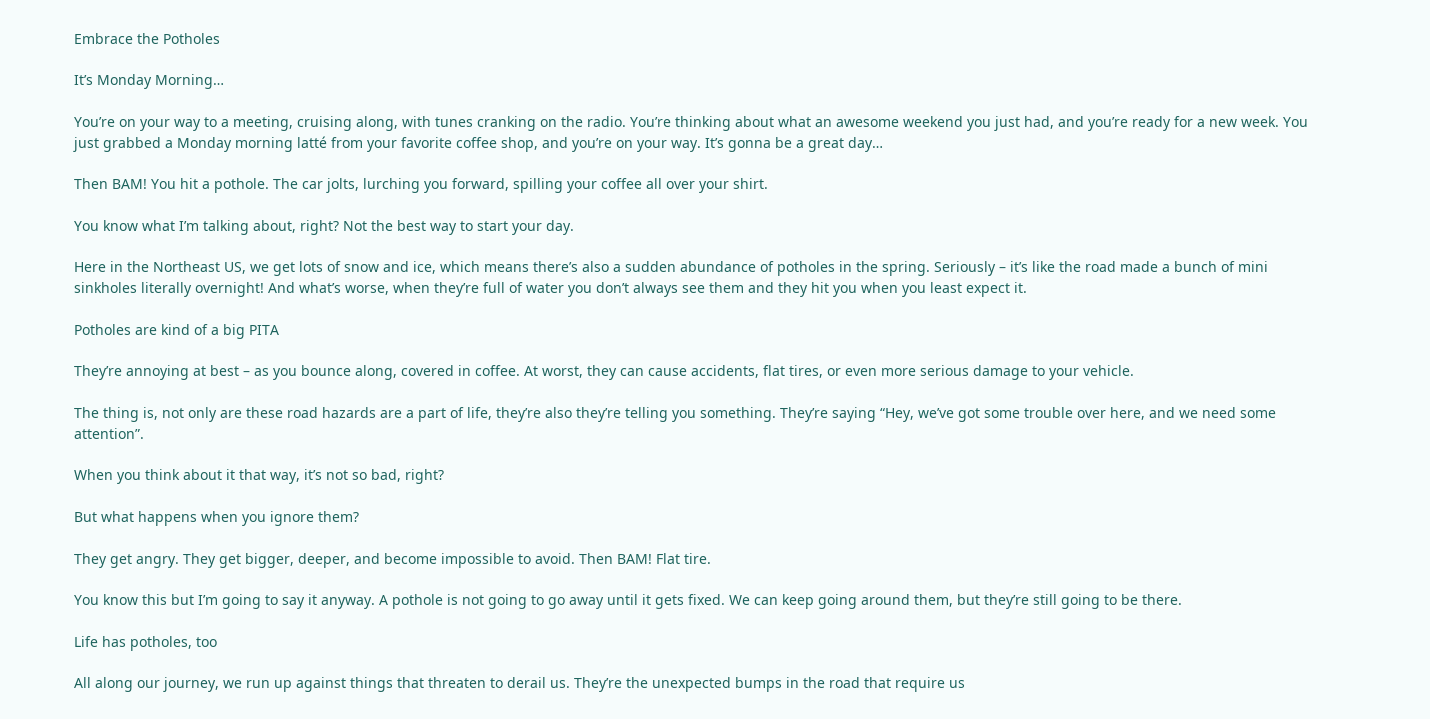Embrace the Potholes

It’s Monday Morning…

You’re on your way to a meeting, cruising along, with tunes cranking on the radio. You’re thinking about what an awesome weekend you just had, and you’re ready for a new week. You just grabbed a Monday morning latté from your favorite coffee shop, and you’re on your way. It’s gonna be a great day…

Then BAM! You hit a pothole. The car jolts, lurching you forward, spilling your coffee all over your shirt.

You know what I’m talking about, right? Not the best way to start your day.

Here in the Northeast US, we get lots of snow and ice, which means there’s also a sudden abundance of potholes in the spring. Seriously – it’s like the road made a bunch of mini sinkholes literally overnight! And what’s worse, when they’re full of water you don’t always see them and they hit you when you least expect it.

Potholes are kind of a big PITA

They’re annoying at best – as you bounce along, covered in coffee. At worst, they can cause accidents, flat tires, or even more serious damage to your vehicle.

The thing is, not only are these road hazards are a part of life, they’re also they’re telling you something. They’re saying “Hey, we’ve got some trouble over here, and we need some attention”.

When you think about it that way, it’s not so bad, right?

But what happens when you ignore them?

They get angry. They get bigger, deeper, and become impossible to avoid. Then BAM! Flat tire.

You know this but I’m going to say it anyway. A pothole is not going to go away until it gets fixed. We can keep going around them, but they’re still going to be there.

Life has potholes, too

All along our journey, we run up against things that threaten to derail us. They’re the unexpected bumps in the road that require us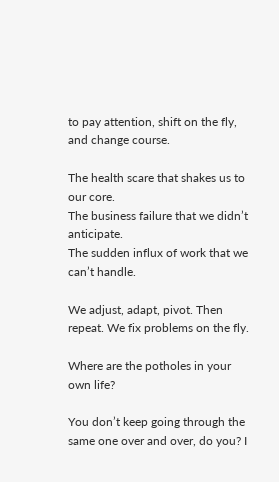to pay attention, shift on the fly, and change course.

The health scare that shakes us to our core.
The business failure that we didn’t anticipate.
The sudden influx of work that we can’t handle.

We adjust, adapt, pivot. Then repeat. We fix problems on the fly.

Where are the potholes in your own life?

You don’t keep going through the same one over and over, do you? I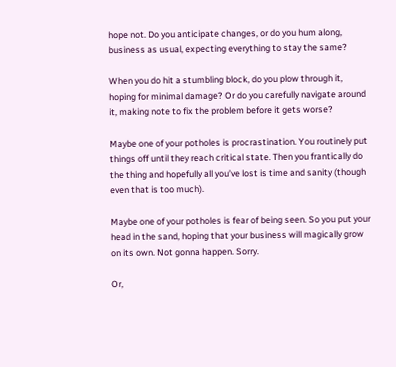hope not. Do you anticipate changes, or do you hum along, business as usual, expecting everything to stay the same?

When you do hit a stumbling block, do you plow through it, hoping for minimal damage? Or do you carefully navigate around it, making note to fix the problem before it gets worse?

Maybe one of your potholes is procrastination. You routinely put things off until they reach critical state. Then you frantically do the thing and hopefully all you’ve lost is time and sanity (though even that is too much).

Maybe one of your potholes is fear of being seen. So you put your head in the sand, hoping that your business will magically grow on its own. Not gonna happen. Sorry.

Or,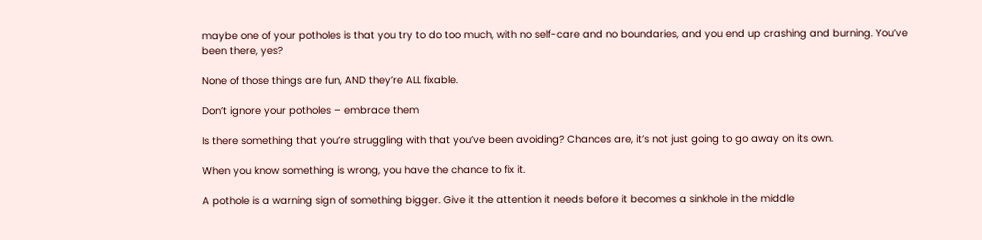maybe one of your potholes is that you try to do too much, with no self-care and no boundaries, and you end up crashing and burning. You’ve been there, yes?

None of those things are fun, AND they’re ALL fixable.

Don’t ignore your potholes – embrace them

Is there something that you’re struggling with that you’ve been avoiding? Chances are, it’s not just going to go away on its own.

When you know something is wrong, you have the chance to fix it.

A pothole is a warning sign of something bigger. Give it the attention it needs before it becomes a sinkhole in the middle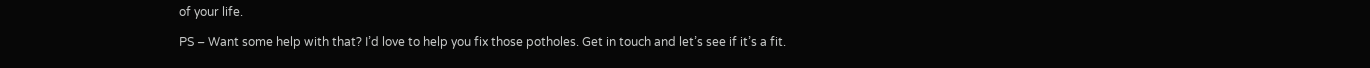of your life.

PS – Want some help with that? I’d love to help you fix those potholes. Get in touch and let’s see if it’s a fit.